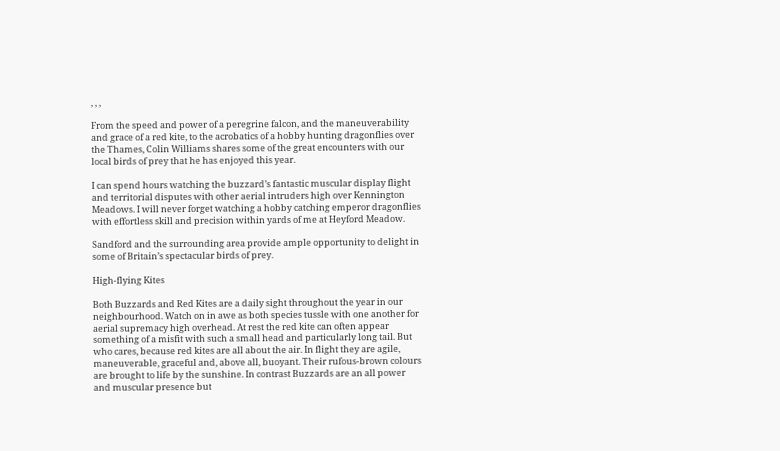, , ,

From the speed and power of a peregrine falcon, and the maneuverability and grace of a red kite, to the acrobatics of a hobby hunting dragonflies over the Thames, Colin Williams shares some of the great encounters with our local birds of prey that he has enjoyed this year.

I can spend hours watching the buzzard’s fantastic muscular display flight and territorial disputes with other aerial intruders high over Kennington Meadows. I will never forget watching a hobby catching emperor dragonflies with effortless skill and precision within yards of me at Heyford Meadow.

Sandford and the surrounding area provide ample opportunity to delight in some of Britain’s spectacular birds of prey.

High-flying Kites

Both Buzzards and Red Kites are a daily sight throughout the year in our neighbourhood. Watch on in awe as both species tussle with one another for aerial supremacy high overhead. At rest the red kite can often appear something of a misfit with such a small head and particularly long tail. But who cares, because red kites are all about the air. In flight they are agile, maneuverable, graceful and, above all, buoyant. Their rufous-brown colours are brought to life by the sunshine. In contrast Buzzards are an all power and muscular presence but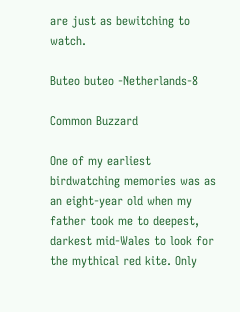are just as bewitching to watch.

Buteo buteo -Netherlands-8

Common Buzzard

One of my earliest birdwatching memories was as an eight-year old when my father took me to deepest, darkest mid-Wales to look for the mythical red kite. Only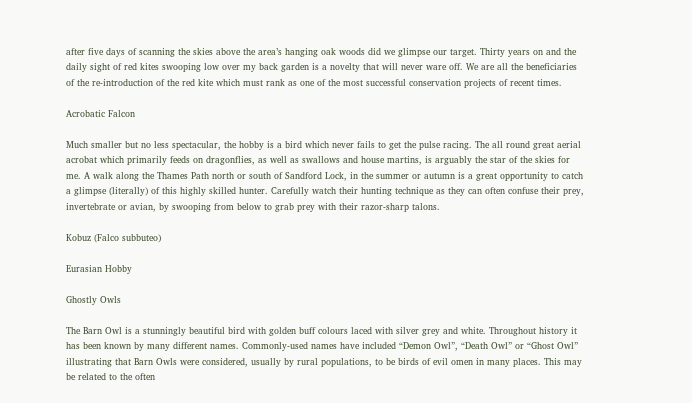after five days of scanning the skies above the area’s hanging oak woods did we glimpse our target. Thirty years on and the daily sight of red kites swooping low over my back garden is a novelty that will never ware off. We are all the beneficiaries of the re-introduction of the red kite which must rank as one of the most successful conservation projects of recent times.

Acrobatic Falcon

Much smaller but no less spectacular, the hobby is a bird which never fails to get the pulse racing. The all round great aerial acrobat which primarily feeds on dragonflies, as well as swallows and house martins, is arguably the star of the skies for me. A walk along the Thames Path north or south of Sandford Lock, in the summer or autumn is a great opportunity to catch a glimpse (literally) of this highly skilled hunter. Carefully watch their hunting technique as they can often confuse their prey, invertebrate or avian, by swooping from below to grab prey with their razor-sharp talons.

Kobuz (Falco subbuteo)

Eurasian Hobby

Ghostly Owls

The Barn Owl is a stunningly beautiful bird with golden buff colours laced with silver grey and white. Throughout history it has been known by many different names. Commonly-used names have included “Demon Owl”, “Death Owl” or “Ghost Owl” illustrating that Barn Owls were considered, usually by rural populations, to be birds of evil omen in many places. This may be related to the often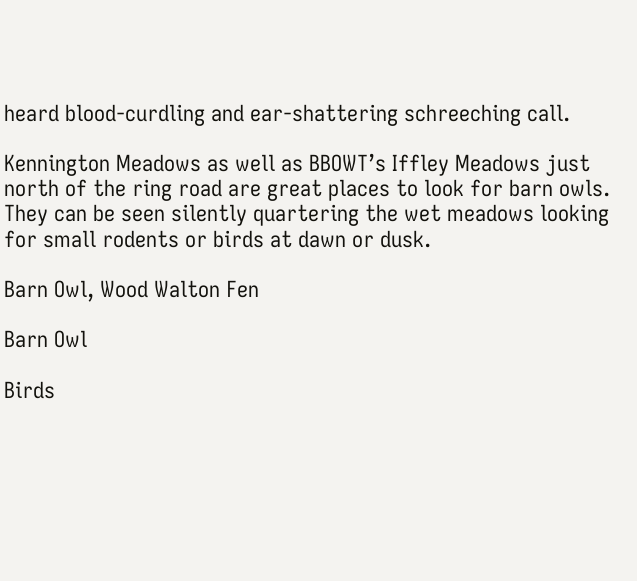heard blood-curdling and ear-shattering schreeching call.

Kennington Meadows as well as BBOWT’s Iffley Meadows just north of the ring road are great places to look for barn owls. They can be seen silently quartering the wet meadows looking for small rodents or birds at dawn or dusk.

Barn Owl, Wood Walton Fen

Barn Owl

Birds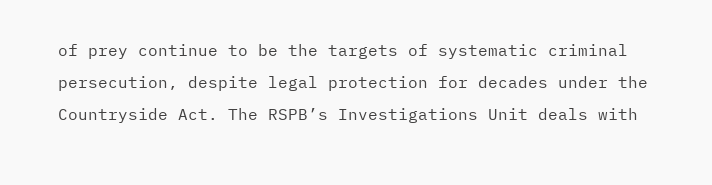of prey continue to be the targets of systematic criminal persecution, despite legal protection for decades under the Countryside Act. The RSPB’s Investigations Unit deals with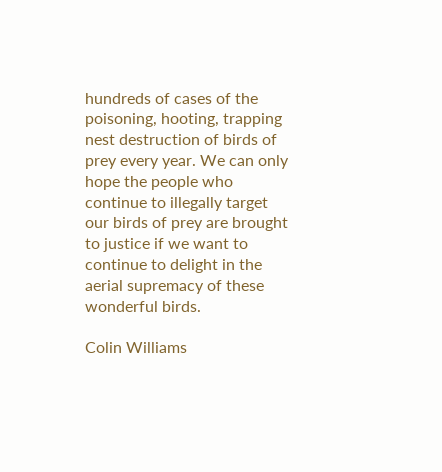hundreds of cases of the poisoning, hooting, trapping nest destruction of birds of prey every year. We can only hope the people who continue to illegally target our birds of prey are brought to justice if we want to continue to delight in the aerial supremacy of these wonderful birds.

Colin Williams